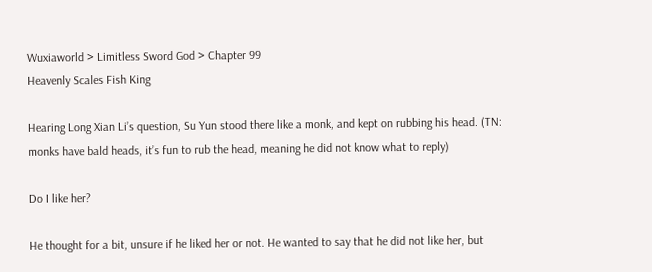Wuxiaworld > Limitless Sword God > Chapter 99
Heavenly Scales Fish King

Hearing Long Xian Li’s question, Su Yun stood there like a monk, and kept on rubbing his head. (TN: monks have bald heads, it’s fun to rub the head, meaning he did not know what to reply)

Do I like her?

He thought for a bit, unsure if he liked her or not. He wanted to say that he did not like her, but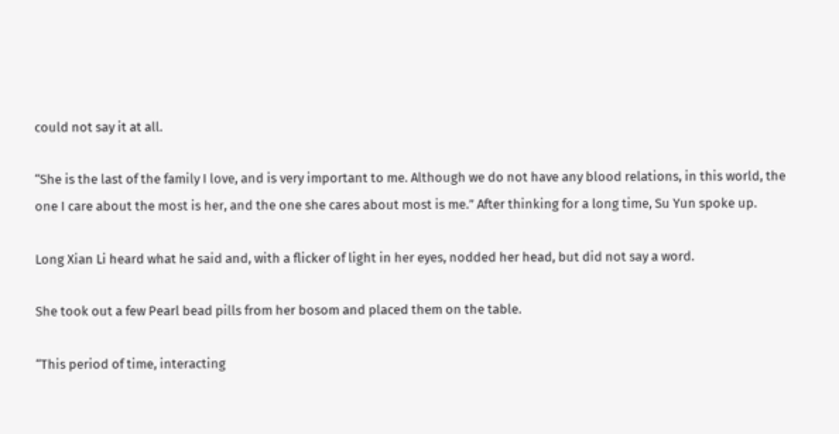could not say it at all.

“She is the last of the family I love, and is very important to me. Although we do not have any blood relations, in this world, the one I care about the most is her, and the one she cares about most is me.” After thinking for a long time, Su Yun spoke up.

Long Xian Li heard what he said and, with a flicker of light in her eyes, nodded her head, but did not say a word.

She took out a few Pearl bead pills from her bosom and placed them on the table.

“This period of time, interacting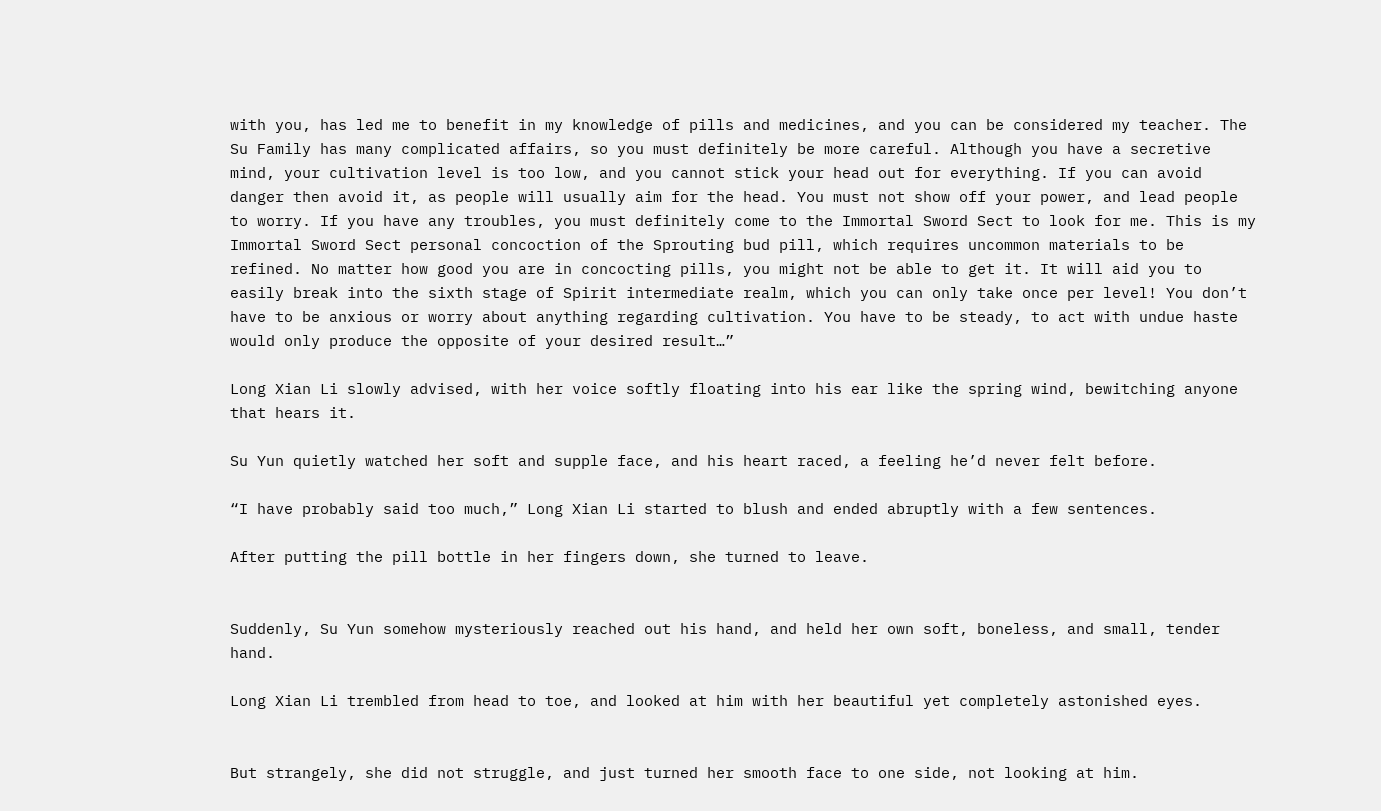with you, has led me to benefit in my knowledge of pills and medicines, and you can be considered my teacher. The Su Family has many complicated affairs, so you must definitely be more careful. Although you have a secretive mind, your cultivation level is too low, and you cannot stick your head out for everything. If you can avoid danger then avoid it, as people will usually aim for the head. You must not show off your power, and lead people to worry. If you have any troubles, you must definitely come to the Immortal Sword Sect to look for me. This is my Immortal Sword Sect personal concoction of the Sprouting bud pill, which requires uncommon materials to be refined. No matter how good you are in concocting pills, you might not be able to get it. It will aid you to easily break into the sixth stage of Spirit intermediate realm, which you can only take once per level! You don’t have to be anxious or worry about anything regarding cultivation. You have to be steady, to act with undue haste would only produce the opposite of your desired result…”

Long Xian Li slowly advised, with her voice softly floating into his ear like the spring wind, bewitching anyone that hears it.

Su Yun quietly watched her soft and supple face, and his heart raced, a feeling he’d never felt before.

“I have probably said too much,” Long Xian Li started to blush and ended abruptly with a few sentences.

After putting the pill bottle in her fingers down, she turned to leave.


Suddenly, Su Yun somehow mysteriously reached out his hand, and held her own soft, boneless, and small, tender hand.

Long Xian Li trembled from head to toe, and looked at him with her beautiful yet completely astonished eyes.


But strangely, she did not struggle, and just turned her smooth face to one side, not looking at him.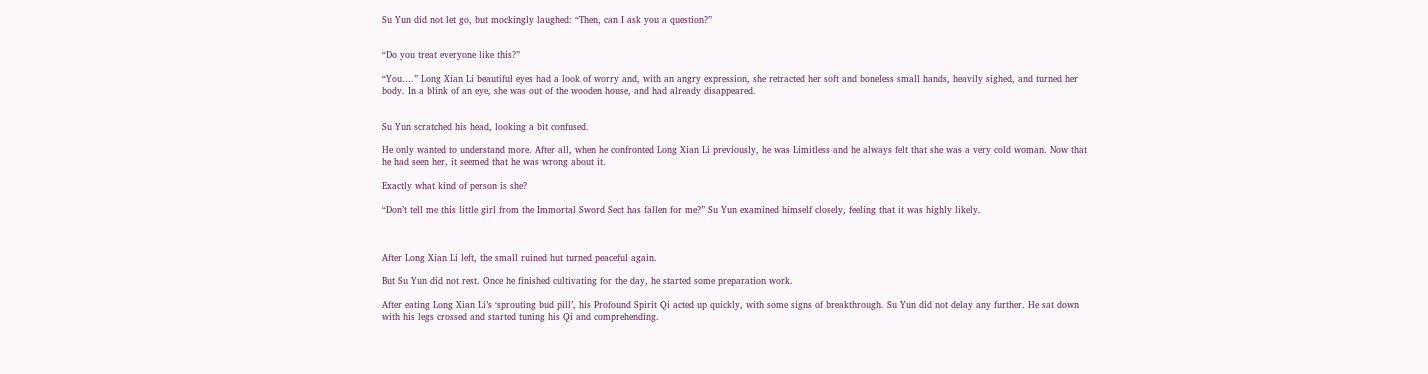Su Yun did not let go, but mockingly laughed: “Then, can I ask you a question?”


“Do you treat everyone like this?”

“You….” Long Xian Li beautiful eyes had a look of worry and, with an angry expression, she retracted her soft and boneless small hands, heavily sighed, and turned her body. In a blink of an eye, she was out of the wooden house, and had already disappeared.


Su Yun scratched his head, looking a bit confused.

He only wanted to understand more. After all, when he confronted Long Xian Li previously, he was Limitless and he always felt that she was a very cold woman. Now that he had seen her, it seemed that he was wrong about it.

Exactly what kind of person is she?

“Don’t tell me this little girl from the Immortal Sword Sect has fallen for me?” Su Yun examined himself closely, feeling that it was highly likely.



After Long Xian Li left, the small ruined hut turned peaceful again.

But Su Yun did not rest. Once he finished cultivating for the day, he started some preparation work.

After eating Long Xian Li’s ‘sprouting bud pill’, his Profound Spirit Qi acted up quickly, with some signs of breakthrough. Su Yun did not delay any further. He sat down with his legs crossed and started tuning his Qi and comprehending.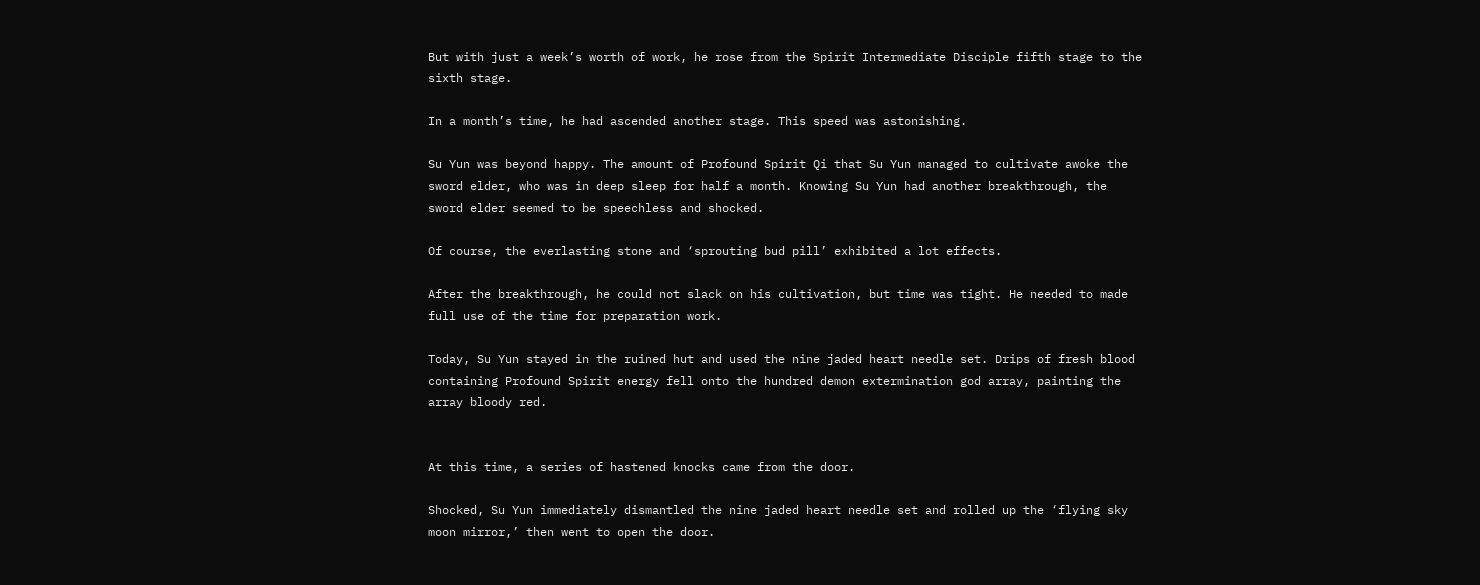But with just a week’s worth of work, he rose from the Spirit Intermediate Disciple fifth stage to the sixth stage.

In a month’s time, he had ascended another stage. This speed was astonishing.

Su Yun was beyond happy. The amount of Profound Spirit Qi that Su Yun managed to cultivate awoke the sword elder, who was in deep sleep for half a month. Knowing Su Yun had another breakthrough, the sword elder seemed to be speechless and shocked.

Of course, the everlasting stone and ‘sprouting bud pill’ exhibited a lot effects.

After the breakthrough, he could not slack on his cultivation, but time was tight. He needed to made full use of the time for preparation work.

Today, Su Yun stayed in the ruined hut and used the nine jaded heart needle set. Drips of fresh blood containing Profound Spirit energy fell onto the hundred demon extermination god array, painting the array bloody red.


At this time, a series of hastened knocks came from the door.

Shocked, Su Yun immediately dismantled the nine jaded heart needle set and rolled up the ‘flying sky moon mirror,’ then went to open the door.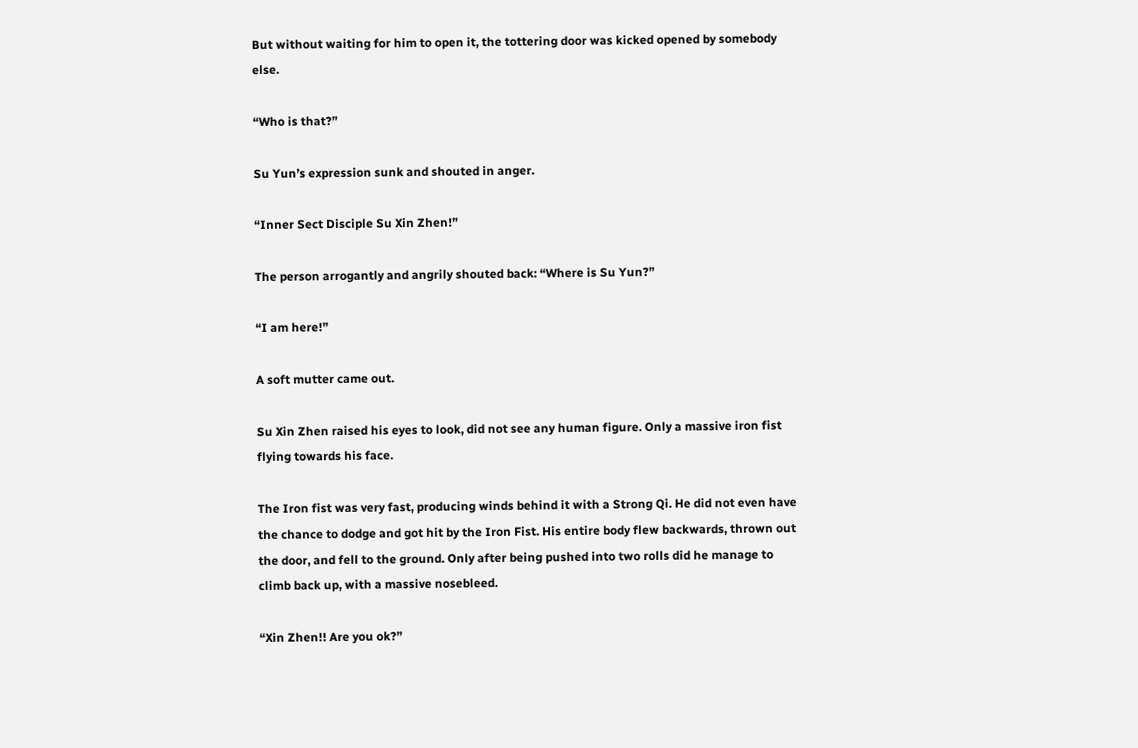But without waiting for him to open it, the tottering door was kicked opened by somebody else.

“Who is that?”

Su Yun’s expression sunk and shouted in anger.

“Inner Sect Disciple Su Xin Zhen!”

The person arrogantly and angrily shouted back: “Where is Su Yun?”

“I am here!”

A soft mutter came out.

Su Xin Zhen raised his eyes to look, did not see any human figure. Only a massive iron fist flying towards his face.

The Iron fist was very fast, producing winds behind it with a Strong Qi. He did not even have the chance to dodge and got hit by the Iron Fist. His entire body flew backwards, thrown out the door, and fell to the ground. Only after being pushed into two rolls did he manage to climb back up, with a massive nosebleed.

“Xin Zhen!! Are you ok?”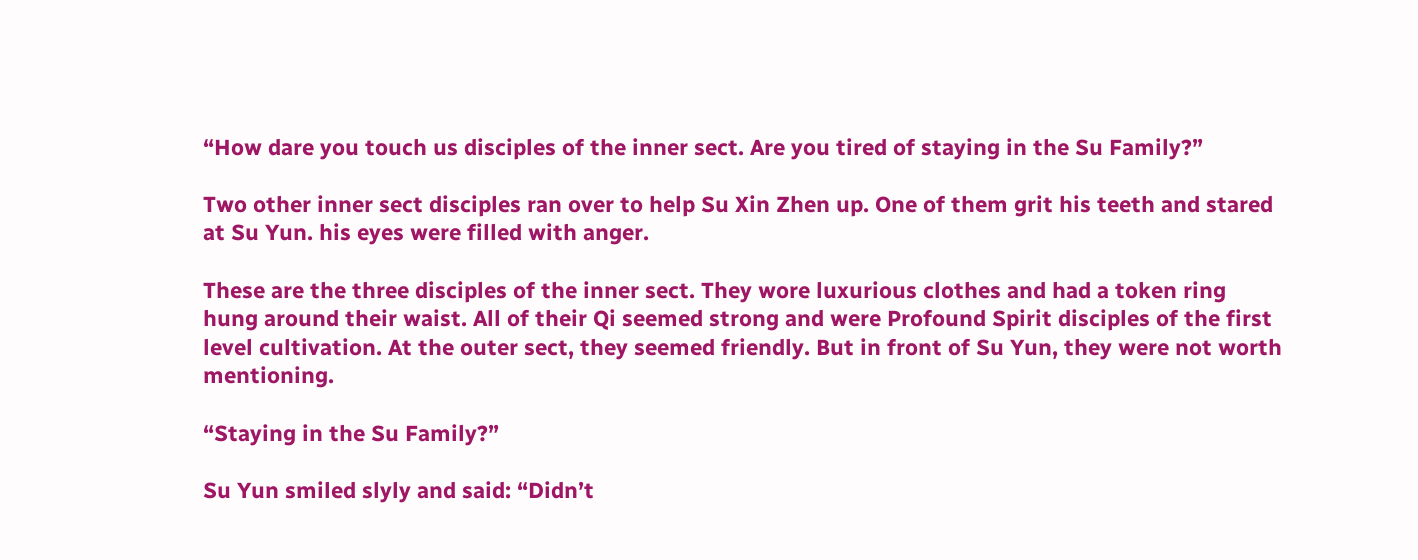“How dare you touch us disciples of the inner sect. Are you tired of staying in the Su Family?”

Two other inner sect disciples ran over to help Su Xin Zhen up. One of them grit his teeth and stared at Su Yun. his eyes were filled with anger.

These are the three disciples of the inner sect. They wore luxurious clothes and had a token ring hung around their waist. All of their Qi seemed strong and were Profound Spirit disciples of the first level cultivation. At the outer sect, they seemed friendly. But in front of Su Yun, they were not worth mentioning.

“Staying in the Su Family?”

Su Yun smiled slyly and said: “Didn’t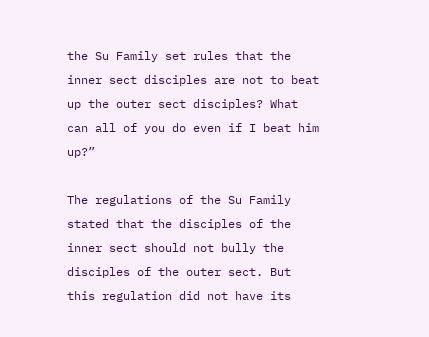the Su Family set rules that the inner sect disciples are not to beat up the outer sect disciples? What can all of you do even if I beat him up?”

The regulations of the Su Family stated that the disciples of the inner sect should not bully the disciples of the outer sect. But this regulation did not have its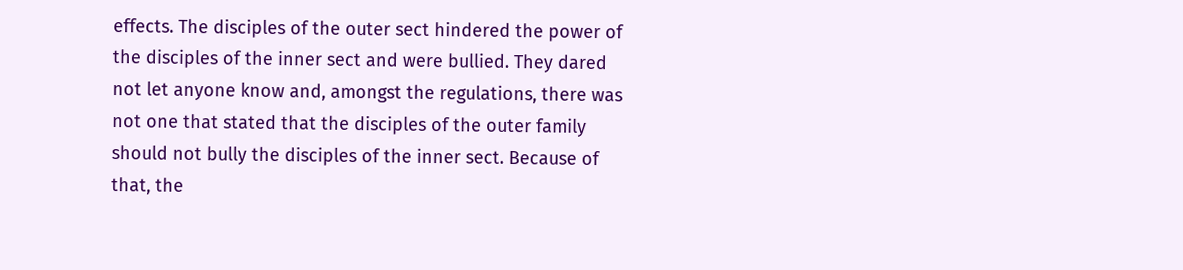effects. The disciples of the outer sect hindered the power of the disciples of the inner sect and were bullied. They dared not let anyone know and, amongst the regulations, there was not one that stated that the disciples of the outer family should not bully the disciples of the inner sect. Because of that, the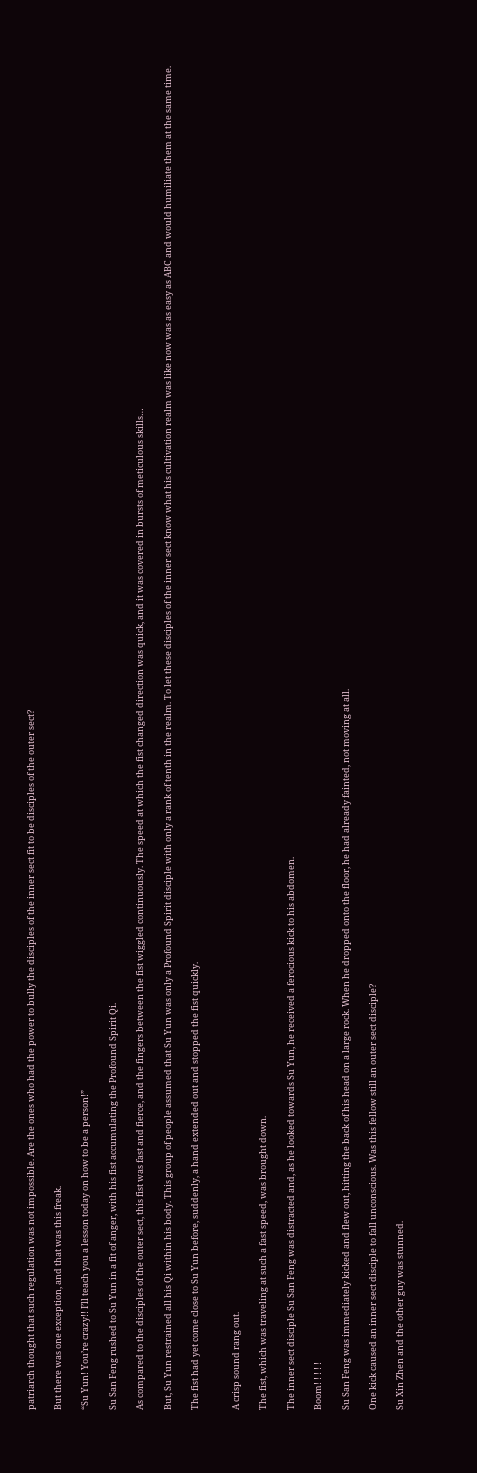patriarch thought that such regulation was not impossible. Are the ones who had the power to bully the disciples of the inner sect fit to be disciples of the outer sect?

But there was one exception, and that was this freak.

“Su Yun! You’re crazy!! I’ll teach you a lesson today on how to be a person!”

Su San Feng rushed to Su Yun in a fit of anger, with his fist accumulating the Profound Spirit Qi.

As compared to the disciples of the outer sect, this fist was fast and fierce, and the fingers between the fist wiggled continuously. The speed at which the fist changed direction was quick, and it was covered in bursts of meticulous skills…

But, Su Yun restrained all his Qi within his body. This group of people assumed that Su Yun was only a Profound Spirit disciple with only a rank of tenth in the realm. To let these disciples of the inner sect know what his cultivation realm was like now was as easy as ABC and would humiliate them at the same time.

The fist had yet come close to Su Yun before, suddenly, a hand extended out and stopped the fist quickly.


A crisp sound rang out.

The fist, which was traveling at such a fast speed, was brought down.

The inner sect disciple Su San Feng was distracted and, as he looked towards Su Yun, he received a ferocious kick to his abdomen.

Boom! ! ! ! !

Su San Feng was immediately kicked and flew out, hitting the back of his head on a large rock. When he dropped onto the floor, he had already fainted, not moving at all.

One kick caused an inner sect disciple to fall unconscious. Was this fellow still an outer sect disciple?

Su Xin Zhen and the other guy was stunned.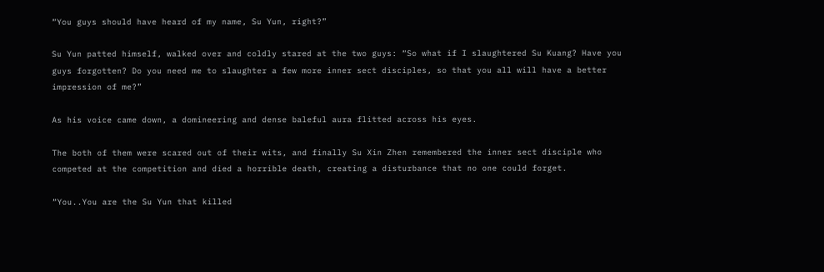“You guys should have heard of my name, Su Yun, right?”

Su Yun patted himself, walked over and coldly stared at the two guys: “So what if I slaughtered Su Kuang? Have you guys forgotten? Do you need me to slaughter a few more inner sect disciples, so that you all will have a better impression of me?”

As his voice came down, a domineering and dense baleful aura flitted across his eyes.

The both of them were scared out of their wits, and finally Su Xin Zhen remembered the inner sect disciple who competed at the competition and died a horrible death, creating a disturbance that no one could forget.

“You..You are the Su Yun that killed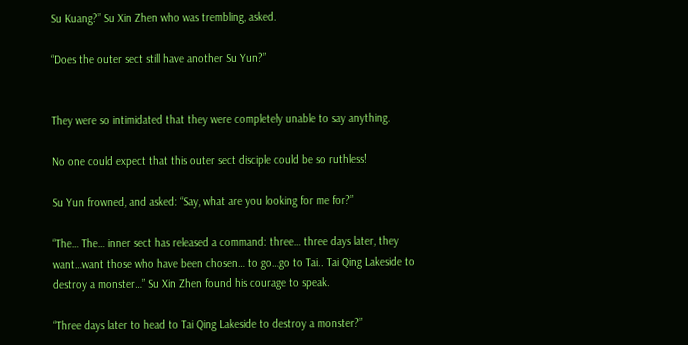Su Kuang?” Su Xin Zhen who was trembling, asked.

“Does the outer sect still have another Su Yun?”


They were so intimidated that they were completely unable to say anything.

No one could expect that this outer sect disciple could be so ruthless!

Su Yun frowned, and asked: “Say, what are you looking for me for?”

“The… The… inner sect has released a command: three… three days later, they want…want those who have been chosen… to go…go to Tai.. Tai Qing Lakeside to destroy a monster…” Su Xin Zhen found his courage to speak.

“Three days later to head to Tai Qing Lakeside to destroy a monster?”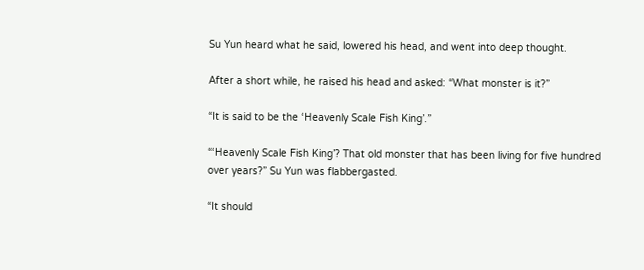Su Yun heard what he said, lowered his head, and went into deep thought.

After a short while, he raised his head and asked: “What monster is it?”

“It is said to be the ‘Heavenly Scale Fish King’.”

“‘Heavenly Scale Fish King’? That old monster that has been living for five hundred over years?” Su Yun was flabbergasted.

“It should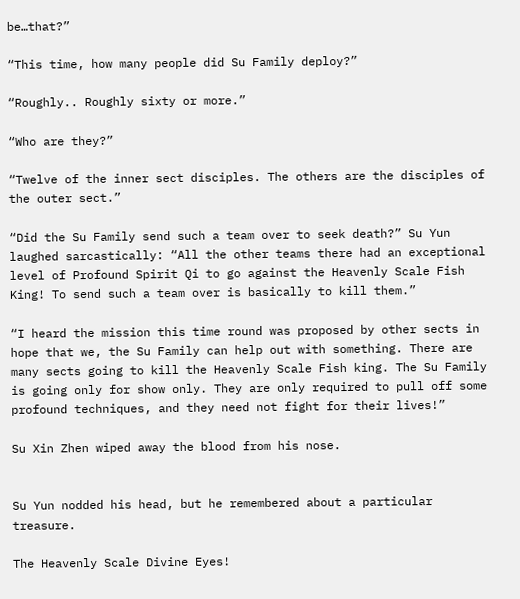be…that?”

“This time, how many people did Su Family deploy?”

“Roughly.. Roughly sixty or more.”

“Who are they?”

“Twelve of the inner sect disciples. The others are the disciples of the outer sect.”

“Did the Su Family send such a team over to seek death?” Su Yun laughed sarcastically: “All the other teams there had an exceptional level of Profound Spirit Qi to go against the Heavenly Scale Fish King! To send such a team over is basically to kill them.”

“I heard the mission this time round was proposed by other sects in hope that we, the Su Family can help out with something. There are many sects going to kill the Heavenly Scale Fish king. The Su Family is going only for show only. They are only required to pull off some profound techniques, and they need not fight for their lives!”

Su Xin Zhen wiped away the blood from his nose.


Su Yun nodded his head, but he remembered about a particular treasure.

The Heavenly Scale Divine Eyes!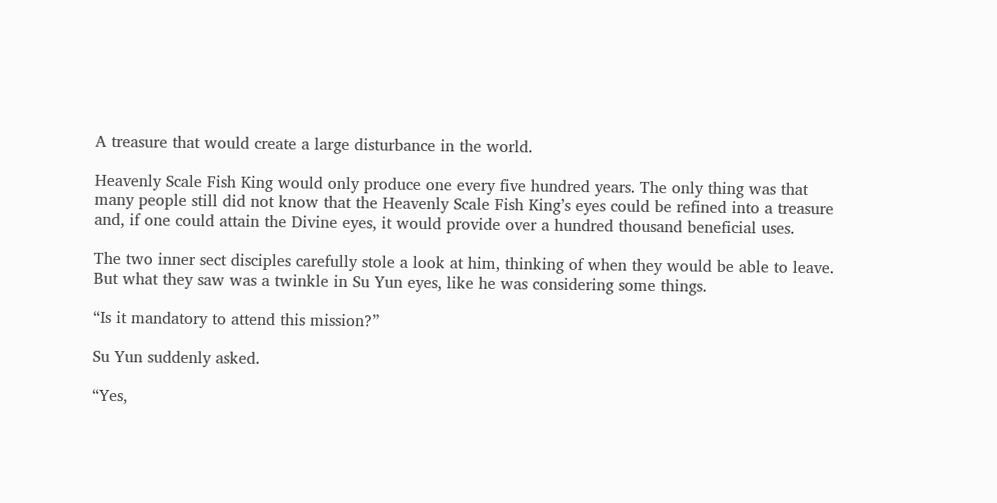A treasure that would create a large disturbance in the world.

Heavenly Scale Fish King would only produce one every five hundred years. The only thing was that many people still did not know that the Heavenly Scale Fish King’s eyes could be refined into a treasure and, if one could attain the Divine eyes, it would provide over a hundred thousand beneficial uses.

The two inner sect disciples carefully stole a look at him, thinking of when they would be able to leave. But what they saw was a twinkle in Su Yun eyes, like he was considering some things.

“Is it mandatory to attend this mission?”

Su Yun suddenly asked.

“Yes,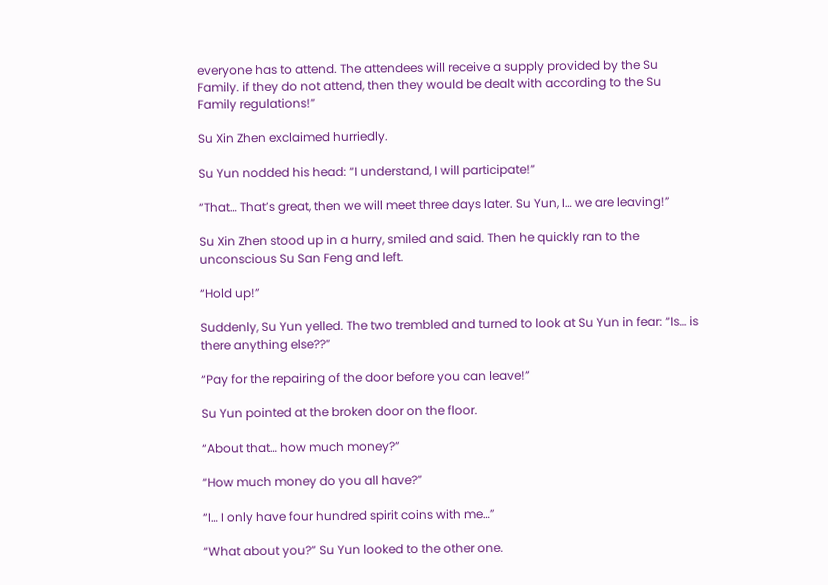everyone has to attend. The attendees will receive a supply provided by the Su Family. if they do not attend, then they would be dealt with according to the Su Family regulations!”

Su Xin Zhen exclaimed hurriedly.

Su Yun nodded his head: “I understand, I will participate!”

“That… That’s great, then we will meet three days later. Su Yun, I… we are leaving!”

Su Xin Zhen stood up in a hurry, smiled and said. Then he quickly ran to the unconscious Su San Feng and left.

“Hold up!”

Suddenly, Su Yun yelled. The two trembled and turned to look at Su Yun in fear: “Is… is there anything else??”

“Pay for the repairing of the door before you can leave!”

Su Yun pointed at the broken door on the floor.

“About that… how much money?”

“How much money do you all have?”

“I… I only have four hundred spirit coins with me…”

“What about you?” Su Yun looked to the other one.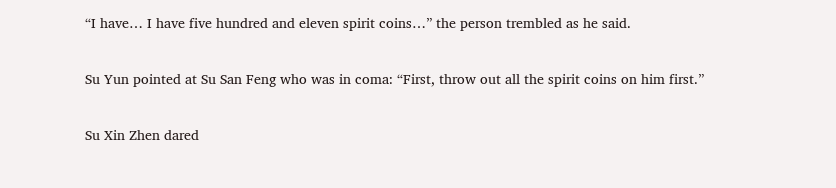“I have… I have five hundred and eleven spirit coins…” the person trembled as he said.

Su Yun pointed at Su San Feng who was in coma: “First, throw out all the spirit coins on him first.”

Su Xin Zhen dared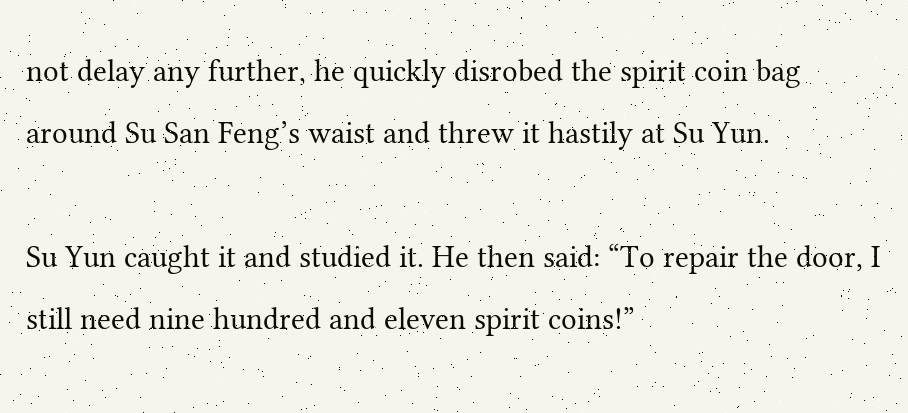not delay any further, he quickly disrobed the spirit coin bag around Su San Feng’s waist and threw it hastily at Su Yun.

Su Yun caught it and studied it. He then said: “To repair the door, I still need nine hundred and eleven spirit coins!”